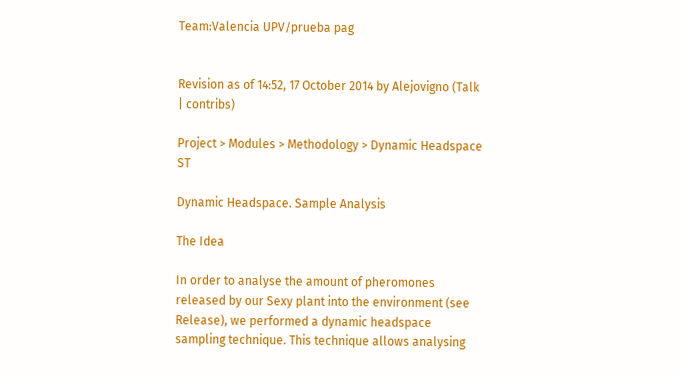Team:Valencia UPV/prueba pag


Revision as of 14:52, 17 October 2014 by Alejovigno (Talk | contribs)

Project > Modules > Methodology > Dynamic Headspace ST

Dynamic Headspace. Sample Analysis

The Idea

In order to analyse the amount of pheromones released by our Sexy plant into the environment (see Release), we performed a dynamic headspace sampling technique. This technique allows analysing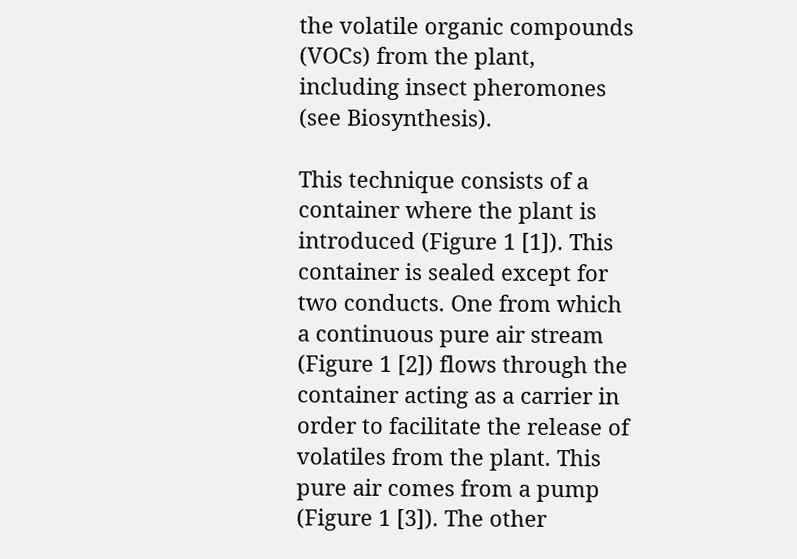the volatile organic compounds (VOCs) from the plant, including insect pheromones (see Biosynthesis).

This technique consists of a container where the plant is introduced (Figure 1 [1]). This container is sealed except for two conducts. One from which a continuous pure air stream (Figure 1 [2]) flows through the container acting as a carrier in order to facilitate the release of volatiles from the plant. This pure air comes from a pump (Figure 1 [3]). The other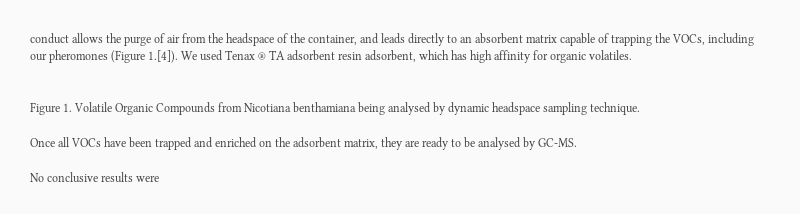conduct allows the purge of air from the headspace of the container, and leads directly to an absorbent matrix capable of trapping the VOCs, including our pheromones (Figure 1.[4]). We used Tenax ® TA adsorbent resin adsorbent, which has high affinity for organic volatiles.


Figure 1. Volatile Organic Compounds from Nicotiana benthamiana being analysed by dynamic headspace sampling technique.

Once all VOCs have been trapped and enriched on the adsorbent matrix, they are ready to be analysed by GC-MS.

No conclusive results were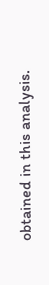obtained in this analysis.